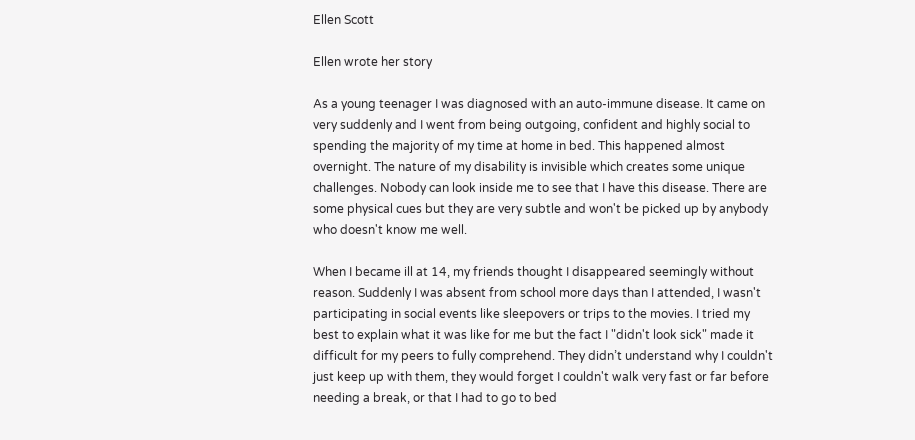Ellen Scott

Ellen wrote her story

As a young teenager I was diagnosed with an auto-immune disease. It came on very suddenly and I went from being outgoing, confident and highly social to spending the majority of my time at home in bed. This happened almost overnight. The nature of my disability is invisible which creates some unique challenges. Nobody can look inside me to see that I have this disease. There are some physical cues but they are very subtle and won't be picked up by anybody who doesn't know me well.

When I became ill at 14, my friends thought I disappeared seemingly without reason. Suddenly I was absent from school more days than I attended, I wasn't participating in social events like sleepovers or trips to the movies. I tried my best to explain what it was like for me but the fact I "didn't look sick" made it difficult for my peers to fully comprehend. They didn’t understand why I couldn't just keep up with them, they would forget I couldn't walk very fast or far before needing a break, or that I had to go to bed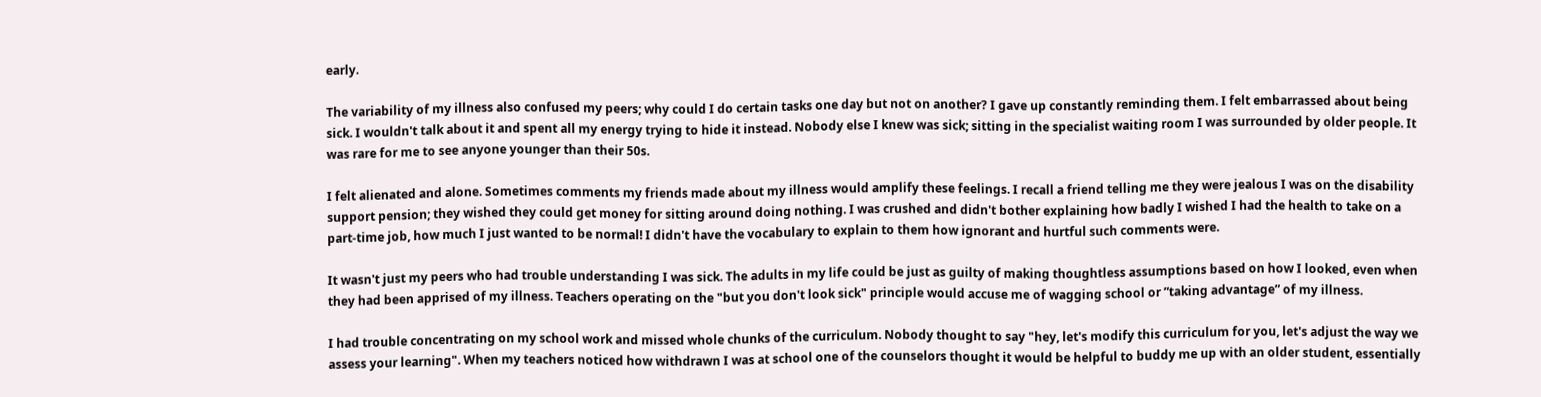early.

The variability of my illness also confused my peers; why could I do certain tasks one day but not on another? I gave up constantly reminding them. I felt embarrassed about being sick. I wouldn't talk about it and spent all my energy trying to hide it instead. Nobody else I knew was sick; sitting in the specialist waiting room I was surrounded by older people. It was rare for me to see anyone younger than their 50s.

I felt alienated and alone. Sometimes comments my friends made about my illness would amplify these feelings. I recall a friend telling me they were jealous I was on the disability support pension; they wished they could get money for sitting around doing nothing. I was crushed and didn't bother explaining how badly I wished I had the health to take on a part-time job, how much I just wanted to be normal! I didn't have the vocabulary to explain to them how ignorant and hurtful such comments were.

It wasn't just my peers who had trouble understanding I was sick. The adults in my life could be just as guilty of making thoughtless assumptions based on how I looked, even when they had been apprised of my illness. Teachers operating on the "but you don't look sick" principle would accuse me of wagging school or ”taking advantage” of my illness.

I had trouble concentrating on my school work and missed whole chunks of the curriculum. Nobody thought to say "hey, let's modify this curriculum for you, let's adjust the way we assess your learning". When my teachers noticed how withdrawn I was at school one of the counselors thought it would be helpful to buddy me up with an older student, essentially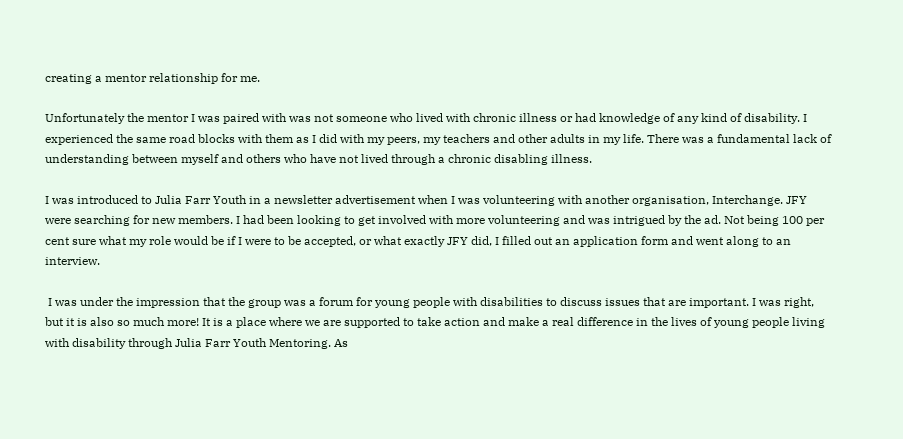creating a mentor relationship for me.

Unfortunately the mentor I was paired with was not someone who lived with chronic illness or had knowledge of any kind of disability. I experienced the same road blocks with them as I did with my peers, my teachers and other adults in my life. There was a fundamental lack of understanding between myself and others who have not lived through a chronic disabling illness.

I was introduced to Julia Farr Youth in a newsletter advertisement when I was volunteering with another organisation, Interchange. JFY were searching for new members. I had been looking to get involved with more volunteering and was intrigued by the ad. Not being 100 per cent sure what my role would be if I were to be accepted, or what exactly JFY did, I filled out an application form and went along to an interview.

 I was under the impression that the group was a forum for young people with disabilities to discuss issues that are important. I was right, but it is also so much more! It is a place where we are supported to take action and make a real difference in the lives of young people living with disability through Julia Farr Youth Mentoring. As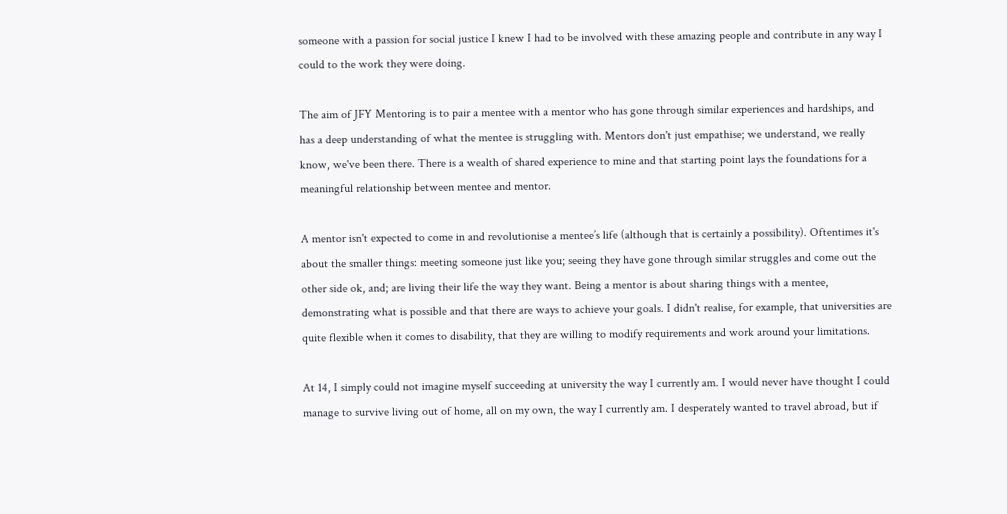someone with a passion for social justice I knew I had to be involved with these amazing people and contribute in any way I could to the work they were doing.

The aim of JFY Mentoring is to pair a mentee with a mentor who has gone through similar experiences and hardships, and has a deep understanding of what the mentee is struggling with. Mentors don't just empathise; we understand, we really know, we've been there. There is a wealth of shared experience to mine and that starting point lays the foundations for a meaningful relationship between mentee and mentor.

A mentor isn't expected to come in and revolutionise a mentee’s life (although that is certainly a possibility). Oftentimes it's about the smaller things: meeting someone just like you; seeing they have gone through similar struggles and come out the other side ok, and; are living their life the way they want. Being a mentor is about sharing things with a mentee, demonstrating what is possible and that there are ways to achieve your goals. I didn't realise, for example, that universities are quite flexible when it comes to disability, that they are willing to modify requirements and work around your limitations.

At 14, I simply could not imagine myself succeeding at university the way I currently am. I would never have thought I could manage to survive living out of home, all on my own, the way I currently am. I desperately wanted to travel abroad, but if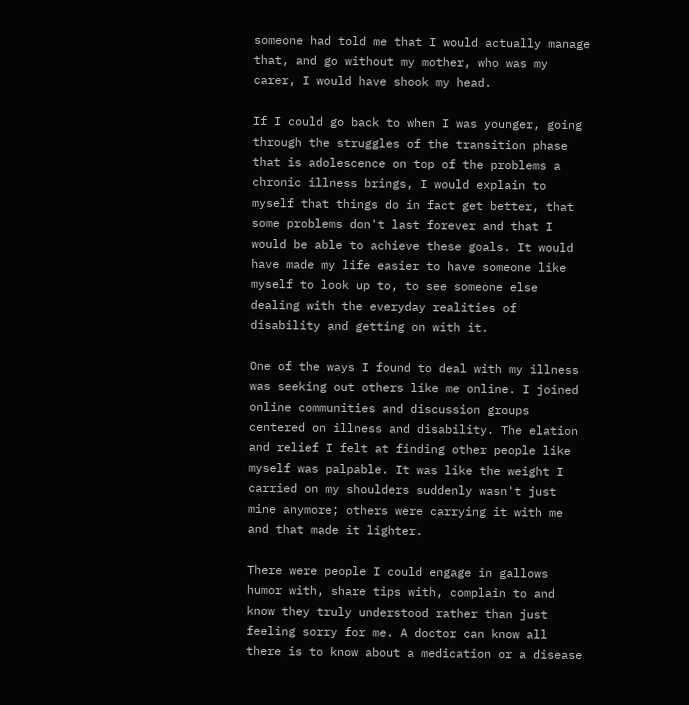someone had told me that I would actually manage that, and go without my mother, who was my carer, I would have shook my head.

If I could go back to when I was younger, going through the struggles of the transition phase that is adolescence on top of the problems a chronic illness brings, I would explain to myself that things do in fact get better, that some problems don't last forever and that I would be able to achieve these goals. It would have made my life easier to have someone like myself to look up to, to see someone else dealing with the everyday realities of disability and getting on with it.

One of the ways I found to deal with my illness was seeking out others like me online. I joined online communities and discussion groups centered on illness and disability. The elation and relief I felt at finding other people like myself was palpable. It was like the weight I carried on my shoulders suddenly wasn't just mine anymore; others were carrying it with me and that made it lighter.

There were people I could engage in gallows humor with, share tips with, complain to and know they truly understood rather than just feeling sorry for me. A doctor can know all there is to know about a medication or a disease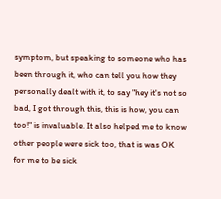symptom, but speaking to someone who has been through it, who can tell you how they personally dealt with it, to say "hey it's not so bad, I got through this, this is how, you can too!" is invaluable. It also helped me to know other people were sick too, that is was OK for me to be sick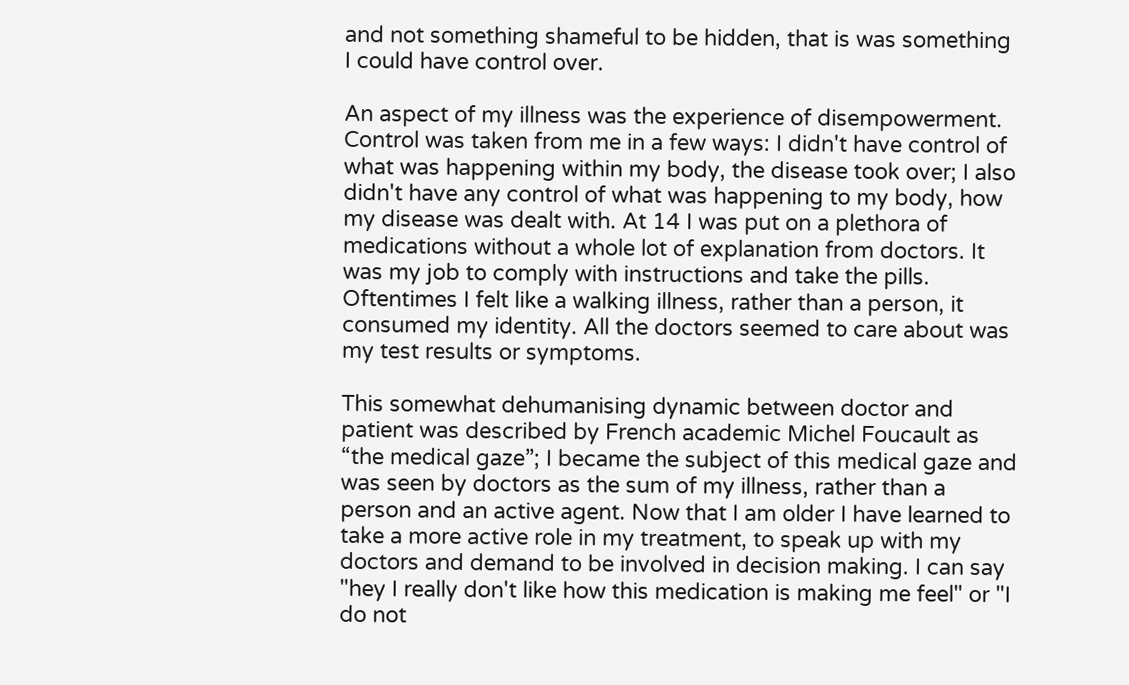and not something shameful to be hidden, that is was something I could have control over.

An aspect of my illness was the experience of disempowerment. Control was taken from me in a few ways: I didn't have control of what was happening within my body, the disease took over; I also didn't have any control of what was happening to my body, how my disease was dealt with. At 14 I was put on a plethora of medications without a whole lot of explanation from doctors. It was my job to comply with instructions and take the pills. Oftentimes I felt like a walking illness, rather than a person, it consumed my identity. All the doctors seemed to care about was my test results or symptoms.

This somewhat dehumanising dynamic between doctor and patient was described by French academic Michel Foucault as “the medical gaze”; I became the subject of this medical gaze and was seen by doctors as the sum of my illness, rather than a person and an active agent. Now that I am older I have learned to take a more active role in my treatment, to speak up with my doctors and demand to be involved in decision making. I can say "hey I really don't like how this medication is making me feel" or "I do not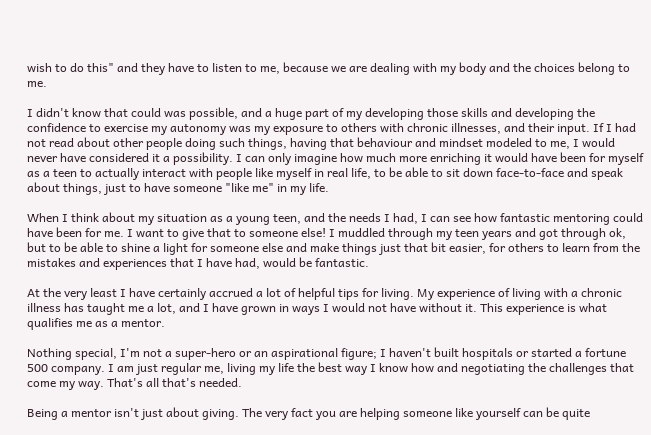wish to do this" and they have to listen to me, because we are dealing with my body and the choices belong to me.

I didn't know that could was possible, and a huge part of my developing those skills and developing the confidence to exercise my autonomy was my exposure to others with chronic illnesses, and their input. If I had not read about other people doing such things, having that behaviour and mindset modeled to me, I would never have considered it a possibility. I can only imagine how much more enriching it would have been for myself as a teen to actually interact with people like myself in real life, to be able to sit down face-to-face and speak about things, just to have someone "like me" in my life.

When I think about my situation as a young teen, and the needs I had, I can see how fantastic mentoring could have been for me. I want to give that to someone else! I muddled through my teen years and got through ok, but to be able to shine a light for someone else and make things just that bit easier, for others to learn from the mistakes and experiences that I have had, would be fantastic.

At the very least I have certainly accrued a lot of helpful tips for living. My experience of living with a chronic illness has taught me a lot, and I have grown in ways I would not have without it. This experience is what qualifies me as a mentor.

Nothing special, I'm not a super-hero or an aspirational figure; I haven't built hospitals or started a fortune 500 company. I am just regular me, living my life the best way I know how and negotiating the challenges that come my way. That's all that's needed.

Being a mentor isn't just about giving. The very fact you are helping someone like yourself can be quite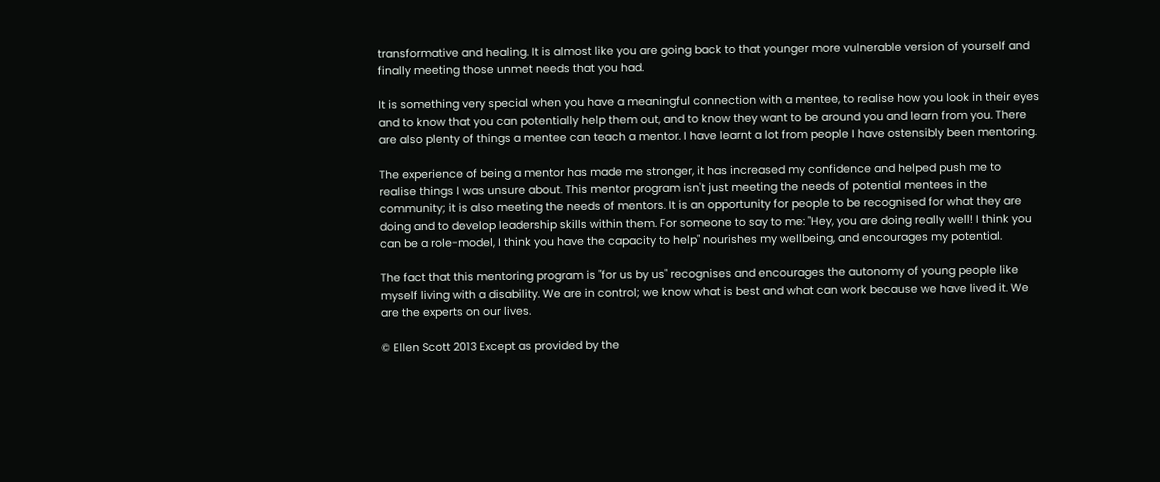transformative and healing. It is almost like you are going back to that younger more vulnerable version of yourself and finally meeting those unmet needs that you had.

It is something very special when you have a meaningful connection with a mentee, to realise how you look in their eyes and to know that you can potentially help them out, and to know they want to be around you and learn from you. There are also plenty of things a mentee can teach a mentor. I have learnt a lot from people I have ostensibly been mentoring.

The experience of being a mentor has made me stronger, it has increased my confidence and helped push me to realise things I was unsure about. This mentor program isn't just meeting the needs of potential mentees in the community; it is also meeting the needs of mentors. It is an opportunity for people to be recognised for what they are doing and to develop leadership skills within them. For someone to say to me: "Hey, you are doing really well! I think you can be a role-model, I think you have the capacity to help" nourishes my wellbeing, and encourages my potential.

The fact that this mentoring program is "for us by us" recognises and encourages the autonomy of young people like myself living with a disability. We are in control; we know what is best and what can work because we have lived it. We are the experts on our lives.

© Ellen Scott 2013 Except as provided by the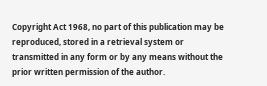Copyright Act 1968, no part of this publication may be reproduced, stored in a retrieval system or transmitted in any form or by any means without the prior written permission of the author.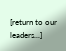[return to our leaders...]